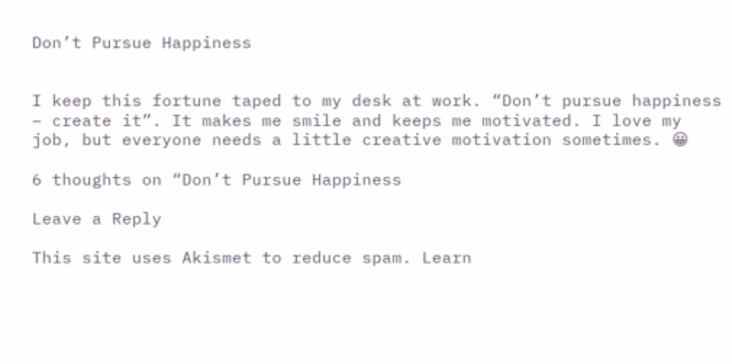Don’t Pursue Happiness


I keep this fortune taped to my desk at work. “Don’t pursue happiness – create it”. It makes me smile and keeps me motivated. I love my job, but everyone needs a little creative motivation sometimes. 😀

6 thoughts on “Don’t Pursue Happiness

Leave a Reply

This site uses Akismet to reduce spam. Learn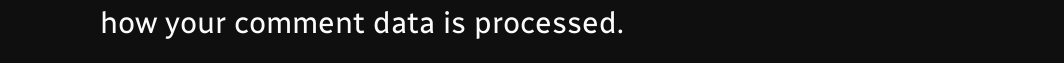how your comment data is processed.